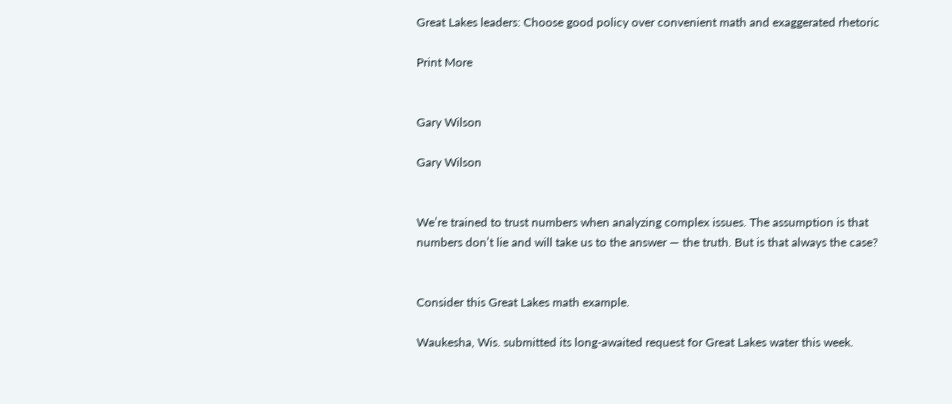Great Lakes leaders: Choose good policy over convenient math and exaggerated rhetoric

Print More


Gary Wilson

Gary Wilson


We’re trained to trust numbers when analyzing complex issues. The assumption is that numbers don’t lie and will take us to the answer — the truth. But is that always the case?


Consider this Great Lakes math example.

Waukesha, Wis. submitted its long-awaited request for Great Lakes water this week.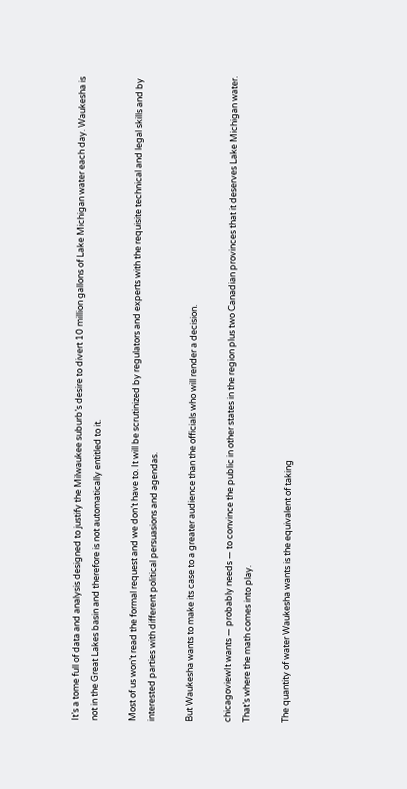It’s a tome full of data and analysis designed to justify the Milwaukee suburb’s desire to divert 10 million gallons of Lake Michigan water each day. Waukesha is not in the Great Lakes basin and therefore is not automatically entitled to it.

Most of us won’t read the formal request and we don’t have to. It will be scrutinized by regulators and experts with the requisite technical and legal skills and by interested parties with different political persuasions and agendas.

But Waukesha wants to make its case to a greater audience than the officials who will render a decision.

chicagoviewIt wants — probably needs — to convince the public in other states in the region plus two Canadian provinces that it deserves Lake Michigan water. That’s where the math comes into play.

The quantity of water Waukesha wants is the equivalent of taking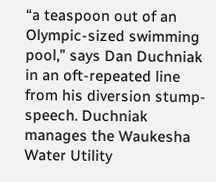“a teaspoon out of an Olympic-sized swimming pool,” says Dan Duchniak in an oft-repeated line from his diversion stump-speech. Duchniak manages the Waukesha Water Utility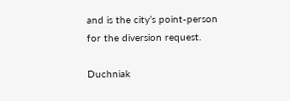and is the city’s point-person for the diversion request.

Duchniak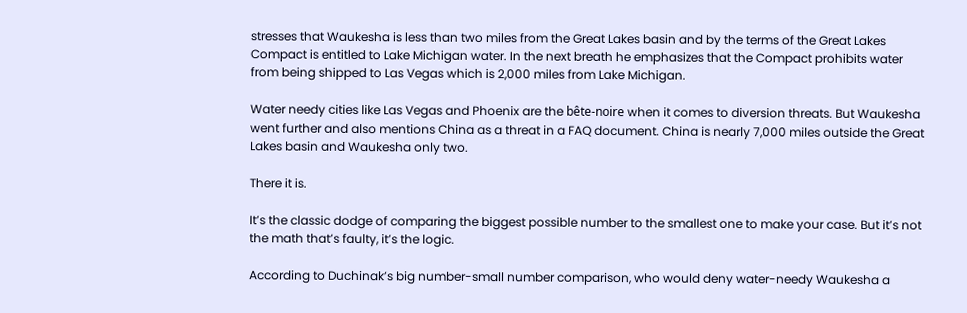stresses that Waukesha is less than two miles from the Great Lakes basin and by the terms of the Great Lakes Compact is entitled to Lake Michigan water. In the next breath he emphasizes that the Compact prohibits water from being shipped to Las Vegas which is 2,000 miles from Lake Michigan.

Water needy cities like Las Vegas and Phoenix are the bête-noire when it comes to diversion threats. But Waukesha went further and also mentions China as a threat in a FAQ document. China is nearly 7,000 miles outside the Great Lakes basin and Waukesha only two.

There it is.

It’s the classic dodge of comparing the biggest possible number to the smallest one to make your case. But it’s not the math that’s faulty, it’s the logic.

According to Duchinak’s big number-small number comparison, who would deny water-needy Waukesha a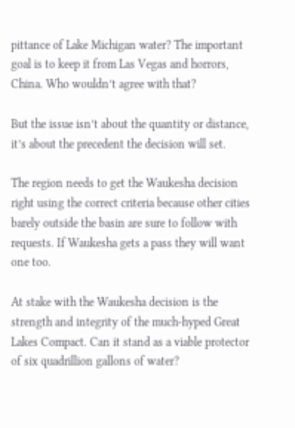pittance of Lake Michigan water? The important goal is to keep it from Las Vegas and horrors, China. Who wouldn’t agree with that?

But the issue isn’t about the quantity or distance, it’s about the precedent the decision will set.

The region needs to get the Waukesha decision right using the correct criteria because other cities barely outside the basin are sure to follow with requests. If Waukesha gets a pass they will want one too.

At stake with the Waukesha decision is the strength and integrity of the much-hyped Great Lakes Compact. Can it stand as a viable protector of six quadrillion gallons of water?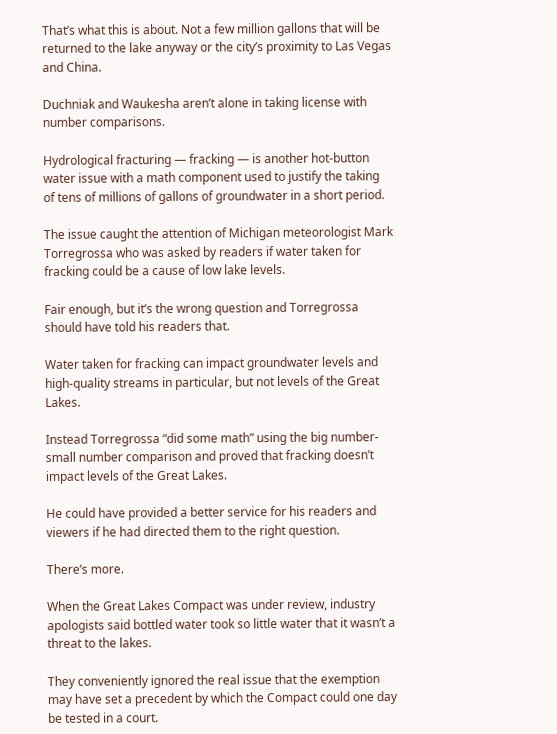That’s what this is about. Not a few million gallons that will be returned to the lake anyway or the city’s proximity to Las Vegas and China.

Duchniak and Waukesha aren’t alone in taking license with number comparisons.

Hydrological fracturing — fracking — is another hot-button water issue with a math component used to justify the taking of tens of millions of gallons of groundwater in a short period.

The issue caught the attention of Michigan meteorologist Mark Torregrossa who was asked by readers if water taken for fracking could be a cause of low lake levels.

Fair enough, but it’s the wrong question and Torregrossa should have told his readers that.

Water taken for fracking can impact groundwater levels and high-quality streams in particular, but not levels of the Great Lakes.

Instead Torregrossa “did some math” using the big number-small number comparison and proved that fracking doesn’t impact levels of the Great Lakes.

He could have provided a better service for his readers and viewers if he had directed them to the right question.

There’s more.

When the Great Lakes Compact was under review, industry apologists said bottled water took so little water that it wasn’t a threat to the lakes.

They conveniently ignored the real issue that the exemption may have set a precedent by which the Compact could one day be tested in a court.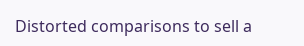Distorted comparisons to sell a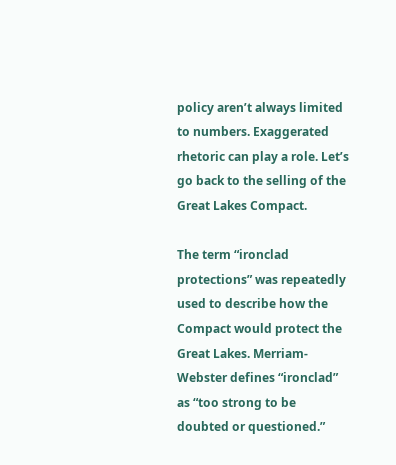policy aren’t always limited to numbers. Exaggerated rhetoric can play a role. Let’s go back to the selling of the Great Lakes Compact.

The term “ironclad protections” was repeatedly used to describe how the Compact would protect the Great Lakes. Merriam-Webster defines “ironclad” as “too strong to be doubted or questioned.”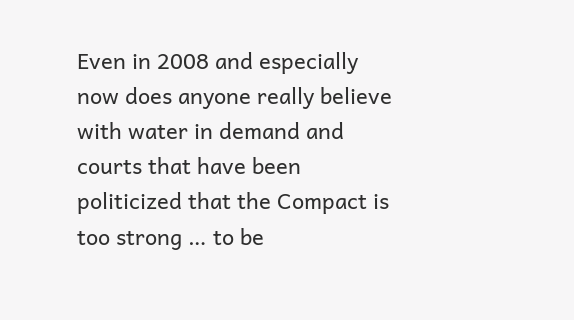Even in 2008 and especially now does anyone really believe with water in demand and courts that have been politicized that the Compact is too strong … to be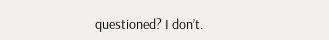questioned? I don’t.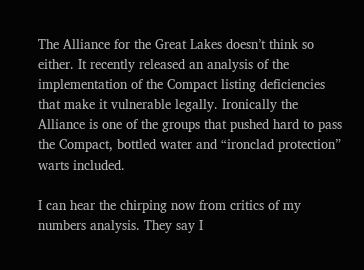The Alliance for the Great Lakes doesn’t think so either. It recently released an analysis of the implementation of the Compact listing deficiencies that make it vulnerable legally. Ironically the Alliance is one of the groups that pushed hard to pass the Compact, bottled water and “ironclad protection” warts included.

I can hear the chirping now from critics of my numbers analysis. They say I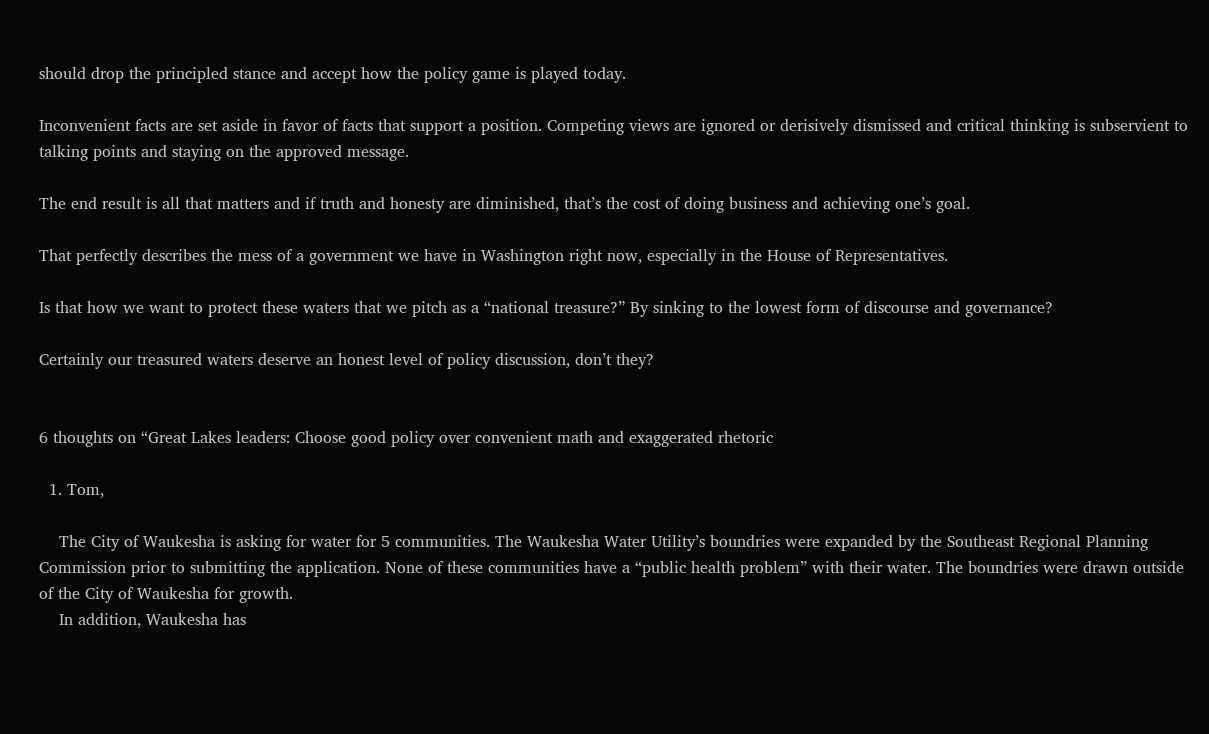should drop the principled stance and accept how the policy game is played today.

Inconvenient facts are set aside in favor of facts that support a position. Competing views are ignored or derisively dismissed and critical thinking is subservient to talking points and staying on the approved message.

The end result is all that matters and if truth and honesty are diminished, that’s the cost of doing business and achieving one’s goal.

That perfectly describes the mess of a government we have in Washington right now, especially in the House of Representatives.

Is that how we want to protect these waters that we pitch as a “national treasure?” By sinking to the lowest form of discourse and governance?

Certainly our treasured waters deserve an honest level of policy discussion, don’t they?


6 thoughts on “Great Lakes leaders: Choose good policy over convenient math and exaggerated rhetoric

  1. Tom,

    The City of Waukesha is asking for water for 5 communities. The Waukesha Water Utility’s boundries were expanded by the Southeast Regional Planning Commission prior to submitting the application. None of these communities have a “public health problem” with their water. The boundries were drawn outside of the City of Waukesha for growth.
    In addition, Waukesha has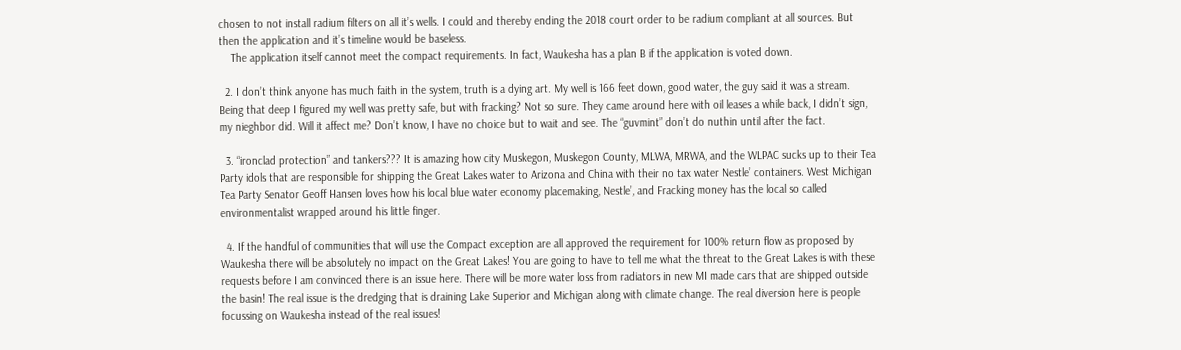chosen to not install radium filters on all it’s wells. I could and thereby ending the 2018 court order to be radium compliant at all sources. But then the application and it’s timeline would be baseless.
    The application itself cannot meet the compact requirements. In fact, Waukesha has a plan B if the application is voted down.

  2. I don’t think anyone has much faith in the system, truth is a dying art. My well is 166 feet down, good water, the guy said it was a stream. Being that deep I figured my well was pretty safe, but with fracking? Not so sure. They came around here with oil leases a while back, I didn’t sign, my nieghbor did. Will it affect me? Don’t know, I have no choice but to wait and see. The “guvmint” don’t do nuthin until after the fact.

  3. “ironclad protection” and tankers??? It is amazing how city Muskegon, Muskegon County, MLWA, MRWA, and the WLPAC sucks up to their Tea Party idols that are responsible for shipping the Great Lakes water to Arizona and China with their no tax water Nestle’ containers. West Michigan Tea Party Senator Geoff Hansen loves how his local blue water economy placemaking, Nestle’, and Fracking money has the local so called environmentalist wrapped around his little finger.

  4. If the handful of communities that will use the Compact exception are all approved the requirement for 100% return flow as proposed by Waukesha there will be absolutely no impact on the Great Lakes! You are going to have to tell me what the threat to the Great Lakes is with these requests before I am convinced there is an issue here. There will be more water loss from radiators in new MI made cars that are shipped outside the basin! The real issue is the dredging that is draining Lake Superior and Michigan along with climate change. The real diversion here is people focussing on Waukesha instead of the real issues!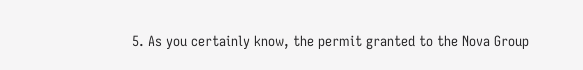5. As you certainly know, the permit granted to the Nova Group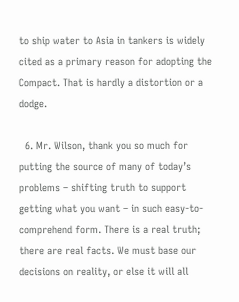to ship water to Asia in tankers is widely cited as a primary reason for adopting the Compact. That is hardly a distortion or a dodge.

  6. Mr. Wilson, thank you so much for putting the source of many of today’s problems – shifting truth to support getting what you want – in such easy-to-comprehend form. There is a real truth; there are real facts. We must base our decisions on reality, or else it will all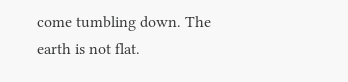come tumbling down. The earth is not flat.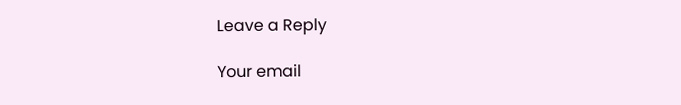Leave a Reply

Your email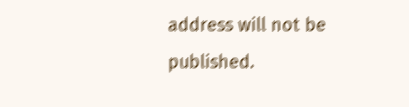address will not be published.